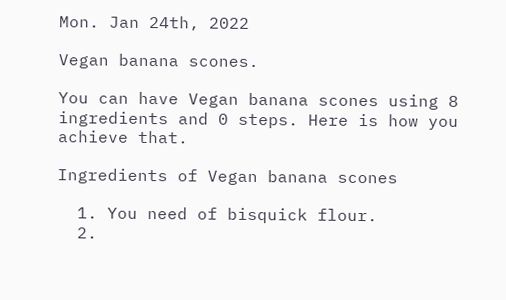Mon. Jan 24th, 2022

Vegan banana scones.

You can have Vegan banana scones using 8 ingredients and 0 steps. Here is how you achieve that.

Ingredients of Vegan banana scones

  1. You need of bisquick flour.
  2.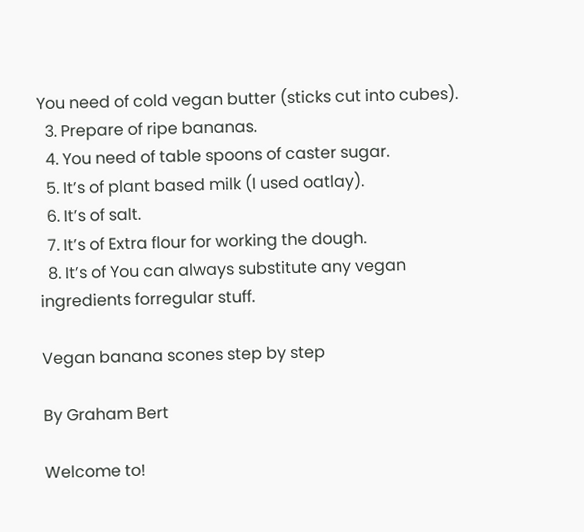You need of cold vegan butter (sticks cut into cubes).
  3. Prepare of ripe bananas.
  4. You need of table spoons of caster sugar.
  5. It’s of plant based milk (I used oatlay).
  6. It’s of salt.
  7. It’s of Extra flour for working the dough.
  8. It’s of You can always substitute any vegan ingredients forregular stuff.

Vegan banana scones step by step

By Graham Bert

Welcome to!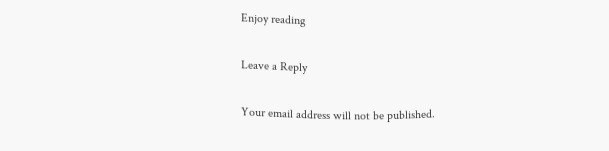Enjoy reading

Leave a Reply

Your email address will not be published.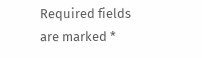Required fields are marked *